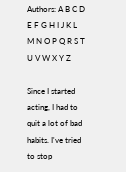Authors: A B C D E F G H I J K L M N O P Q R S T U V W X Y Z

Since I started acting, I had to quit a lot of bad habits. I've tried to stop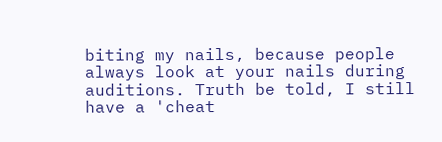biting my nails, because people always look at your nails during auditions. Truth be told, I still have a 'cheat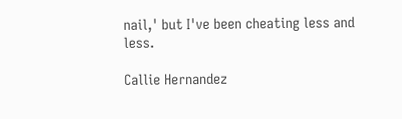nail,' but I've been cheating less and less.

Callie Hernandez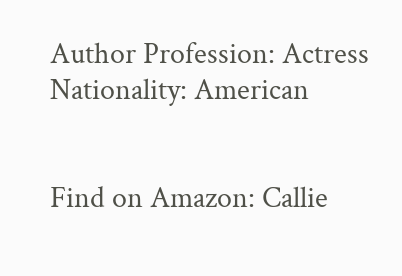Author Profession: Actress
Nationality: American


Find on Amazon: Callie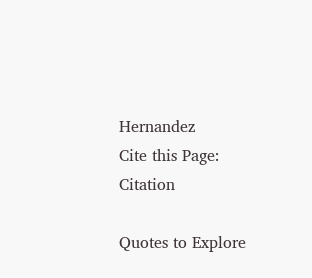Hernandez
Cite this Page: Citation

Quotes to Explore